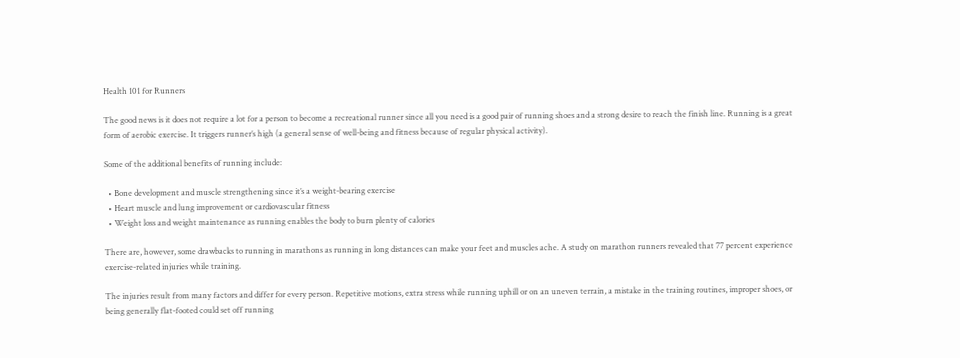Health 101 for Runners

The good news is it does not require a lot for a person to become a recreational runner since all you need is a good pair of running shoes and a strong desire to reach the finish line. Running is a great form of aerobic exercise. It triggers runner’s high (a general sense of well-being and fitness because of regular physical activity).

Some of the additional benefits of running include:

  • Bone development and muscle strengthening since it’s a weight-bearing exercise
  • Heart muscle and lung improvement or cardiovascular fitness
  • Weight loss and weight maintenance as running enables the body to burn plenty of calories

There are, however, some drawbacks to running in marathons as running in long distances can make your feet and muscles ache. A study on marathon runners revealed that 77 percent experience exercise-related injuries while training.

The injuries result from many factors and differ for every person. Repetitive motions, extra stress while running uphill or on an uneven terrain, a mistake in the training routines, improper shoes, or being generally flat-footed could set off running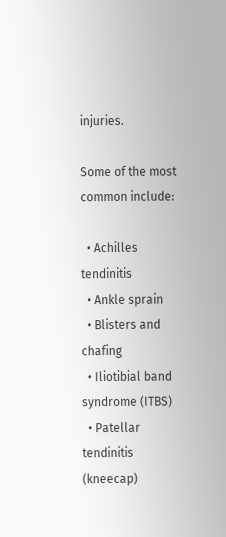injuries.

Some of the most common include:

  • Achilles tendinitis
  • Ankle sprain
  • Blisters and chafing
  • Iliotibial band syndrome (ITBS)
  • Patellar tendinitis (kneecap)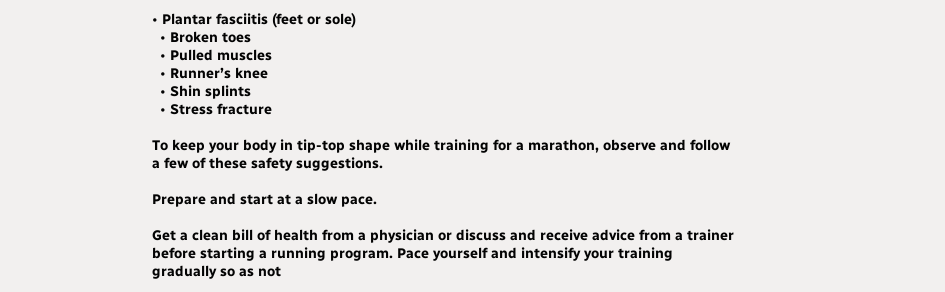• Plantar fasciitis (feet or sole)
  • Broken toes
  • Pulled muscles
  • Runner’s knee
  • Shin splints
  • Stress fracture

To keep your body in tip-top shape while training for a marathon, observe and follow a few of these safety suggestions.

Prepare and start at a slow pace.

Get a clean bill of health from a physician or discuss and receive advice from a trainer before starting a running program. Pace yourself and intensify your training gradually so as not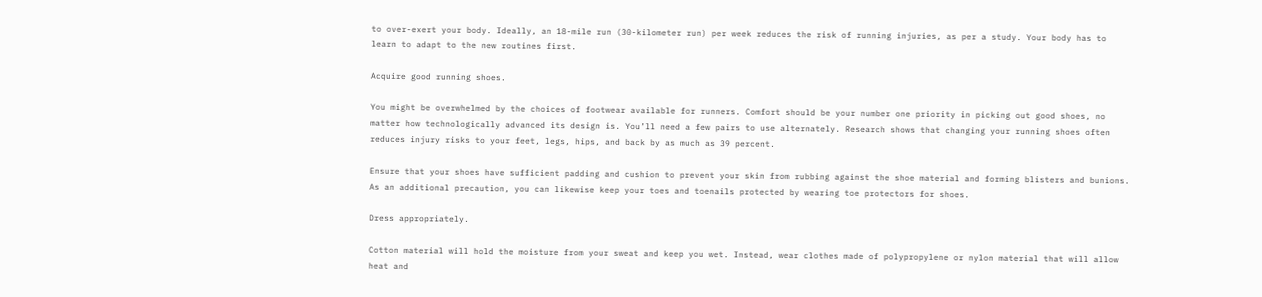to over-exert your body. Ideally, an 18-mile run (30-kilometer run) per week reduces the risk of running injuries, as per a study. Your body has to learn to adapt to the new routines first.

Acquire good running shoes.

You might be overwhelmed by the choices of footwear available for runners. Comfort should be your number one priority in picking out good shoes, no matter how technologically advanced its design is. You’ll need a few pairs to use alternately. Research shows that changing your running shoes often reduces injury risks to your feet, legs, hips, and back by as much as 39 percent.

Ensure that your shoes have sufficient padding and cushion to prevent your skin from rubbing against the shoe material and forming blisters and bunions. As an additional precaution, you can likewise keep your toes and toenails protected by wearing toe protectors for shoes.

Dress appropriately.

Cotton material will hold the moisture from your sweat and keep you wet. Instead, wear clothes made of polypropylene or nylon material that will allow heat and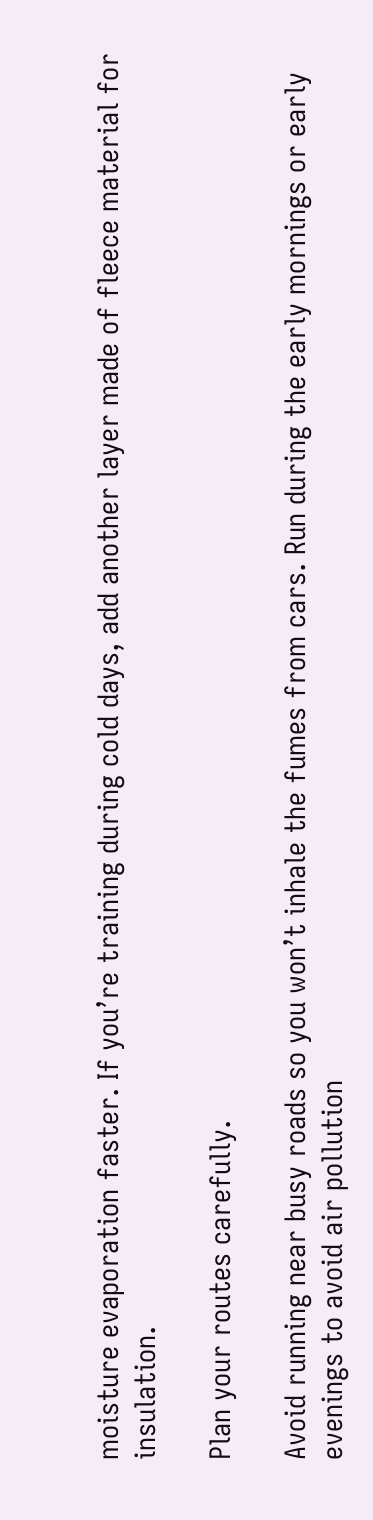moisture evaporation faster. If you’re training during cold days, add another layer made of fleece material for insulation.

Plan your routes carefully.

Avoid running near busy roads so you won’t inhale the fumes from cars. Run during the early mornings or early evenings to avoid air pollution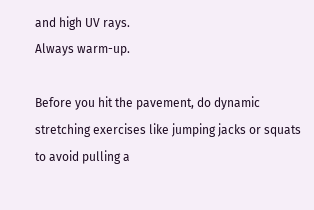and high UV rays.
Always warm-up.

Before you hit the pavement, do dynamic stretching exercises like jumping jacks or squats to avoid pulling a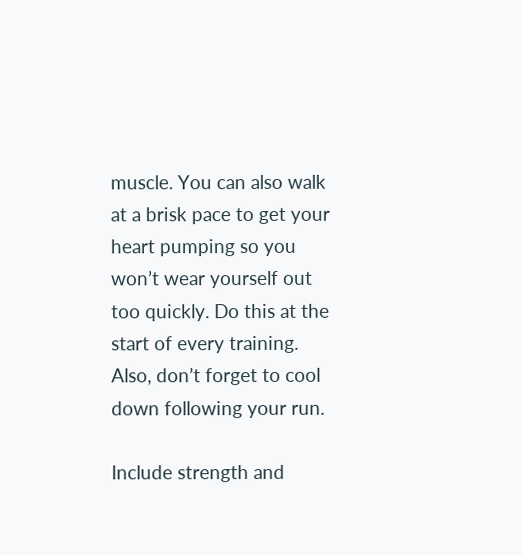muscle. You can also walk at a brisk pace to get your heart pumping so you won’t wear yourself out too quickly. Do this at the start of every training. Also, don’t forget to cool down following your run.

Include strength and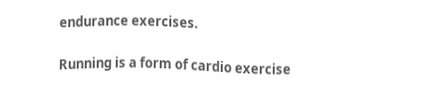endurance exercises.

Running is a form of cardio exercise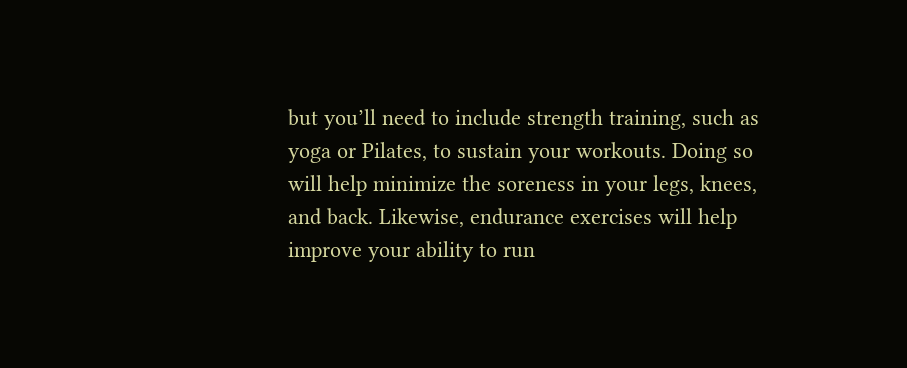but you’ll need to include strength training, such as yoga or Pilates, to sustain your workouts. Doing so will help minimize the soreness in your legs, knees, and back. Likewise, endurance exercises will help improve your ability to run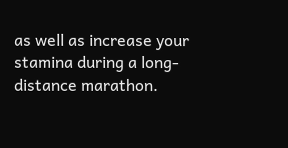as well as increase your stamina during a long-distance marathon.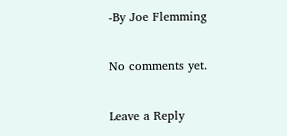-By Joe Flemming

No comments yet.

Leave a Reply